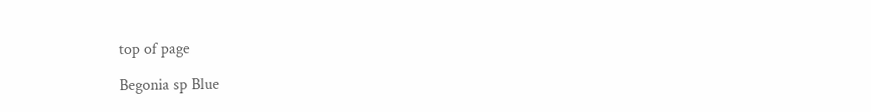top of page

Begonia sp Blue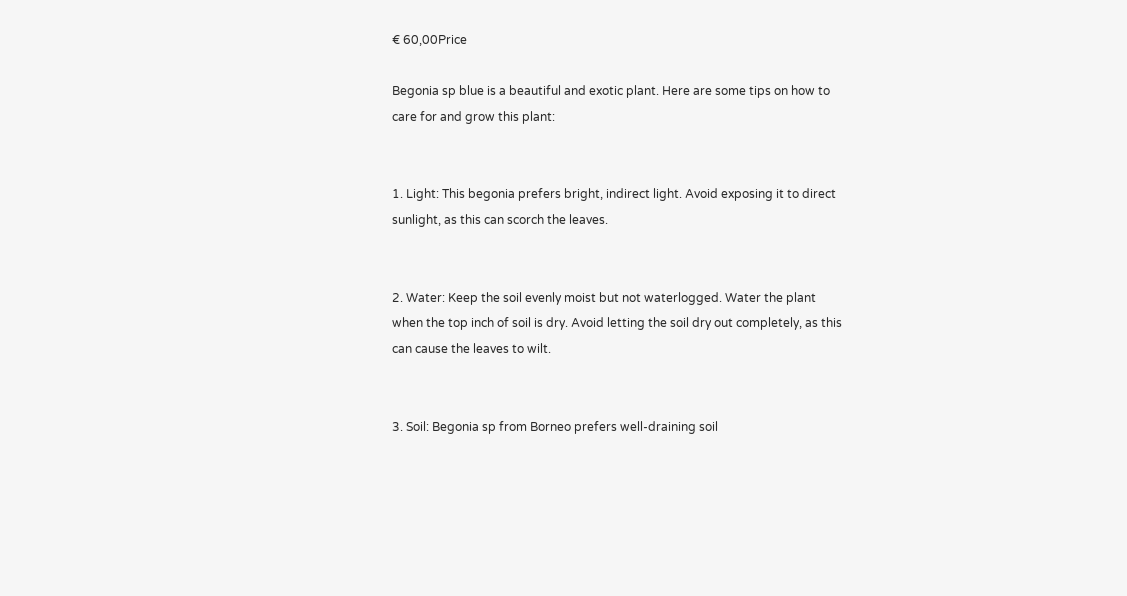€ 60,00Price

Begonia sp blue is a beautiful and exotic plant. Here are some tips on how to care for and grow this plant:


1. Light: This begonia prefers bright, indirect light. Avoid exposing it to direct sunlight, as this can scorch the leaves.


2. Water: Keep the soil evenly moist but not waterlogged. Water the plant when the top inch of soil is dry. Avoid letting the soil dry out completely, as this can cause the leaves to wilt.


3. Soil: Begonia sp from Borneo prefers well-draining soil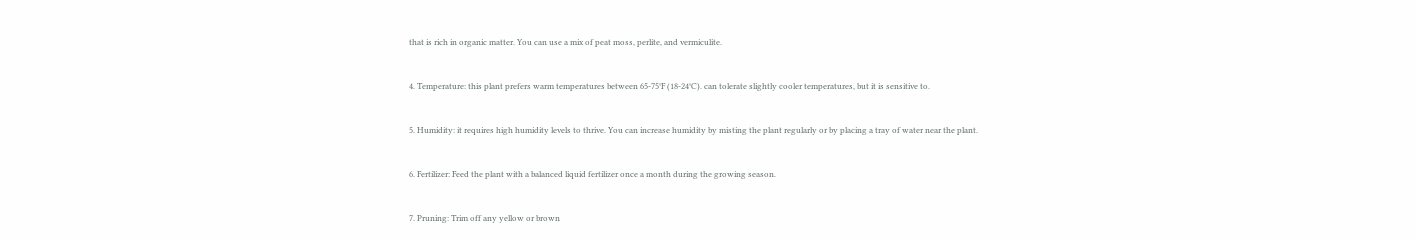that is rich in organic matter. You can use a mix of peat moss, perlite, and vermiculite.


4. Temperature: this plant prefers warm temperatures between 65-75°F (18-24°C). can tolerate slightly cooler temperatures, but it is sensitive to.


5. Humidity: it requires high humidity levels to thrive. You can increase humidity by misting the plant regularly or by placing a tray of water near the plant.


6. Fertilizer: Feed the plant with a balanced liquid fertilizer once a month during the growing season.


7. Pruning: Trim off any yellow or brown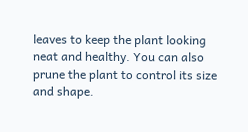leaves to keep the plant looking neat and healthy. You can also prune the plant to control its size and shape.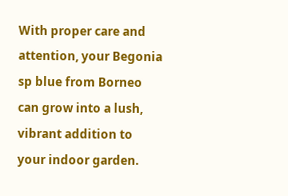With proper care and attention, your Begonia sp blue from Borneo can grow into a lush, vibrant addition to your indoor garden.